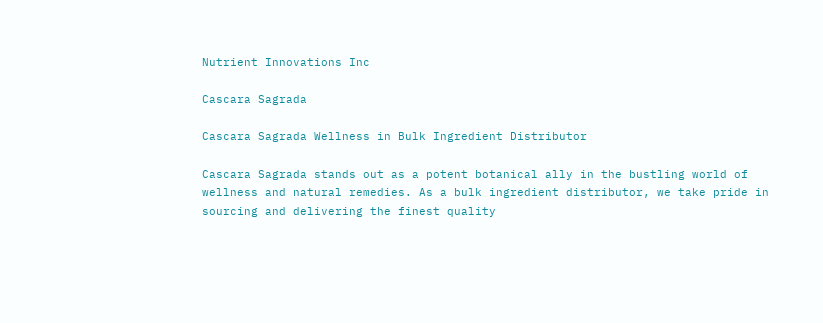Nutrient Innovations Inc

Cascara Sagrada

Cascara Sagrada Wellness in Bulk Ingredient Distributor

Cascara Sagrada stands out as a potent botanical ally in the bustling world of wellness and natural remedies. As a bulk ingredient distributor, we take pride in sourcing and delivering the finest quality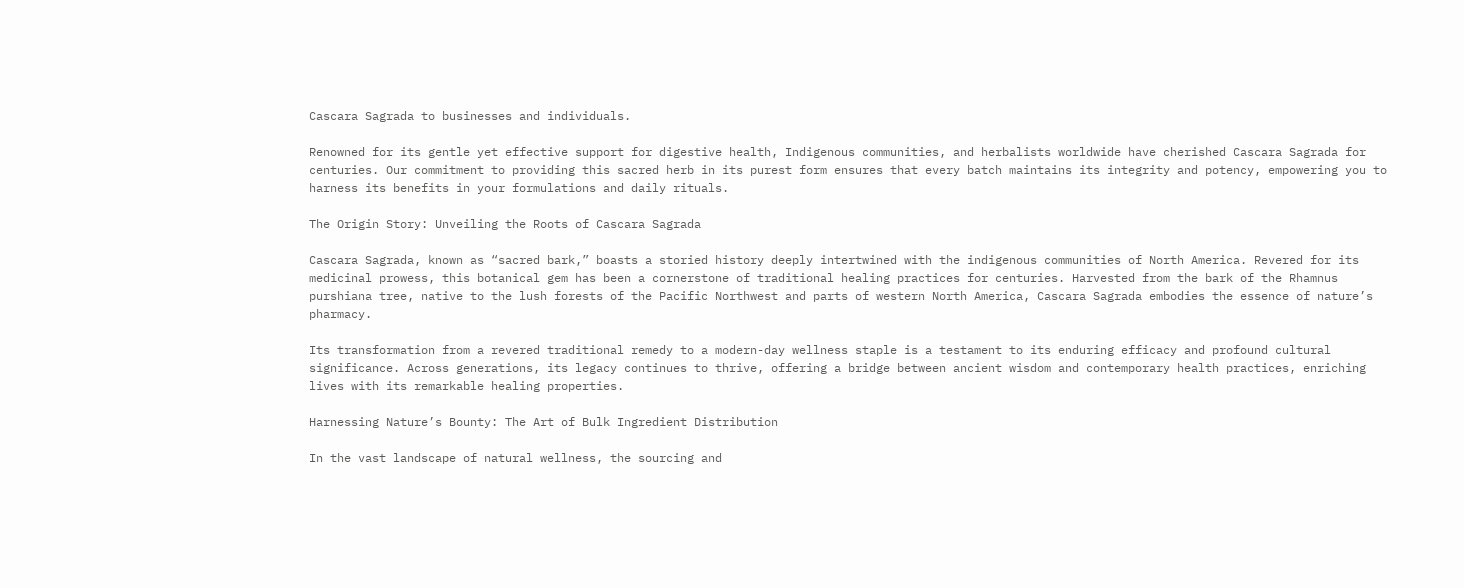Cascara Sagrada to businesses and individuals.

Renowned for its gentle yet effective support for digestive health, Indigenous communities, and herbalists worldwide have cherished Cascara Sagrada for centuries. Our commitment to providing this sacred herb in its purest form ensures that every batch maintains its integrity and potency, empowering you to harness its benefits in your formulations and daily rituals.

The Origin Story: Unveiling the Roots of Cascara Sagrada

Cascara Sagrada, known as “sacred bark,” boasts a storied history deeply intertwined with the indigenous communities of North America. Revered for its medicinal prowess, this botanical gem has been a cornerstone of traditional healing practices for centuries. Harvested from the bark of the Rhamnus purshiana tree, native to the lush forests of the Pacific Northwest and parts of western North America, Cascara Sagrada embodies the essence of nature’s pharmacy.

Its transformation from a revered traditional remedy to a modern-day wellness staple is a testament to its enduring efficacy and profound cultural significance. Across generations, its legacy continues to thrive, offering a bridge between ancient wisdom and contemporary health practices, enriching lives with its remarkable healing properties.

Harnessing Nature’s Bounty: The Art of Bulk Ingredient Distribution

In the vast landscape of natural wellness, the sourcing and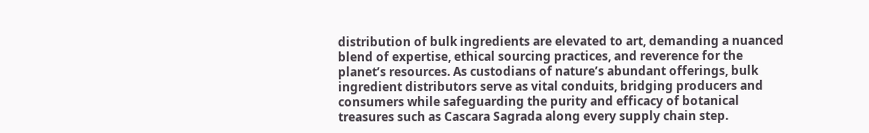distribution of bulk ingredients are elevated to art, demanding a nuanced blend of expertise, ethical sourcing practices, and reverence for the planet’s resources. As custodians of nature’s abundant offerings, bulk ingredient distributors serve as vital conduits, bridging producers and consumers while safeguarding the purity and efficacy of botanical treasures such as Cascara Sagrada along every supply chain step.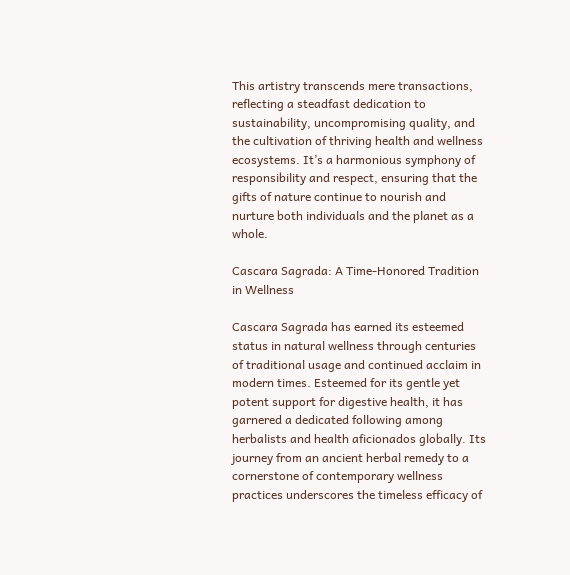This artistry transcends mere transactions, reflecting a steadfast dedication to sustainability, uncompromising quality, and the cultivation of thriving health and wellness ecosystems. It’s a harmonious symphony of responsibility and respect, ensuring that the gifts of nature continue to nourish and nurture both individuals and the planet as a whole.

Cascara Sagrada: A Time-Honored Tradition in Wellness

Cascara Sagrada has earned its esteemed status in natural wellness through centuries of traditional usage and continued acclaim in modern times. Esteemed for its gentle yet potent support for digestive health, it has garnered a dedicated following among herbalists and health aficionados globally. Its journey from an ancient herbal remedy to a cornerstone of contemporary wellness practices underscores the timeless efficacy of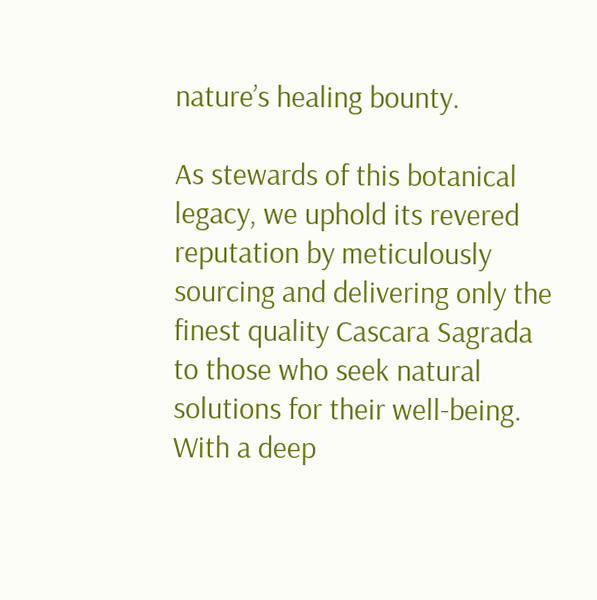nature’s healing bounty.

As stewards of this botanical legacy, we uphold its revered reputation by meticulously sourcing and delivering only the finest quality Cascara Sagrada to those who seek natural solutions for their well-being. With a deep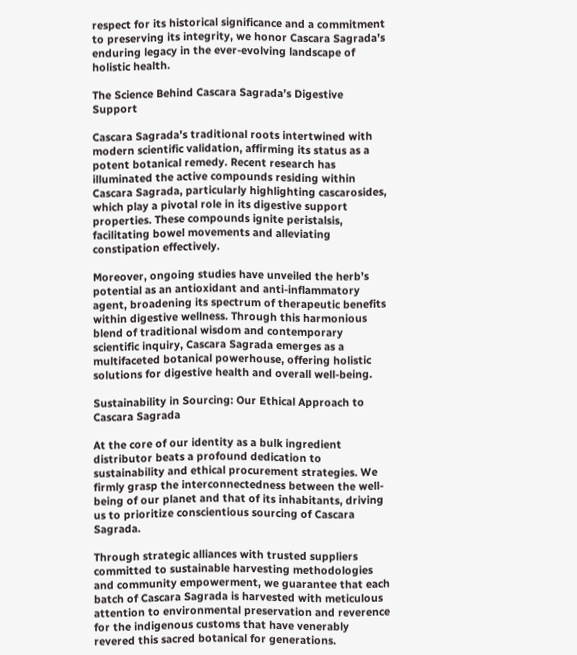respect for its historical significance and a commitment to preserving its integrity, we honor Cascara Sagrada’s enduring legacy in the ever-evolving landscape of holistic health.

The Science Behind Cascara Sagrada’s Digestive Support

Cascara Sagrada’s traditional roots intertwined with modern scientific validation, affirming its status as a potent botanical remedy. Recent research has illuminated the active compounds residing within Cascara Sagrada, particularly highlighting cascarosides, which play a pivotal role in its digestive support properties. These compounds ignite peristalsis, facilitating bowel movements and alleviating constipation effectively.

Moreover, ongoing studies have unveiled the herb’s potential as an antioxidant and anti-inflammatory agent, broadening its spectrum of therapeutic benefits within digestive wellness. Through this harmonious blend of traditional wisdom and contemporary scientific inquiry, Cascara Sagrada emerges as a multifaceted botanical powerhouse, offering holistic solutions for digestive health and overall well-being.

Sustainability in Sourcing: Our Ethical Approach to Cascara Sagrada

At the core of our identity as a bulk ingredient distributor beats a profound dedication to sustainability and ethical procurement strategies. We firmly grasp the interconnectedness between the well-being of our planet and that of its inhabitants, driving us to prioritize conscientious sourcing of Cascara Sagrada.

Through strategic alliances with trusted suppliers committed to sustainable harvesting methodologies and community empowerment, we guarantee that each batch of Cascara Sagrada is harvested with meticulous attention to environmental preservation and reverence for the indigenous customs that have venerably revered this sacred botanical for generations.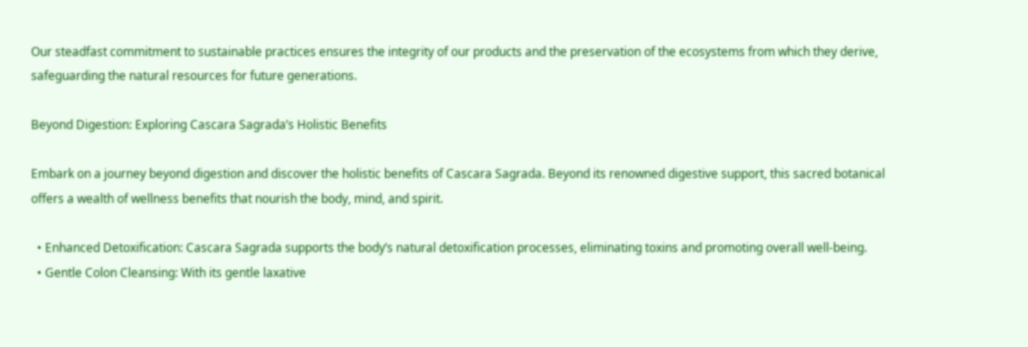Our steadfast commitment to sustainable practices ensures the integrity of our products and the preservation of the ecosystems from which they derive, safeguarding the natural resources for future generations.

Beyond Digestion: Exploring Cascara Sagrada’s Holistic Benefits

Embark on a journey beyond digestion and discover the holistic benefits of Cascara Sagrada. Beyond its renowned digestive support, this sacred botanical offers a wealth of wellness benefits that nourish the body, mind, and spirit.

  • Enhanced Detoxification: Cascara Sagrada supports the body’s natural detoxification processes, eliminating toxins and promoting overall well-being.
  • Gentle Colon Cleansing: With its gentle laxative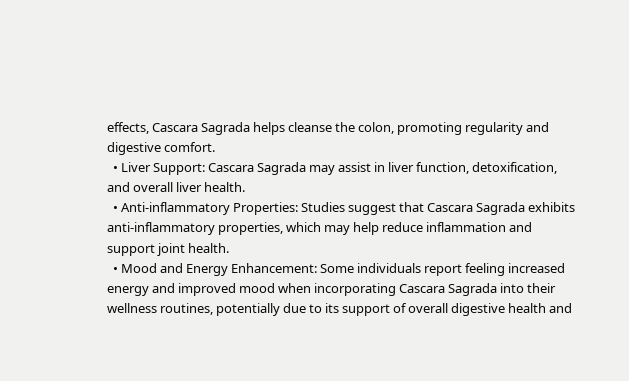effects, Cascara Sagrada helps cleanse the colon, promoting regularity and digestive comfort.
  • Liver Support: Cascara Sagrada may assist in liver function, detoxification, and overall liver health.
  • Anti-inflammatory Properties: Studies suggest that Cascara Sagrada exhibits anti-inflammatory properties, which may help reduce inflammation and support joint health.
  • Mood and Energy Enhancement: Some individuals report feeling increased energy and improved mood when incorporating Cascara Sagrada into their wellness routines, potentially due to its support of overall digestive health and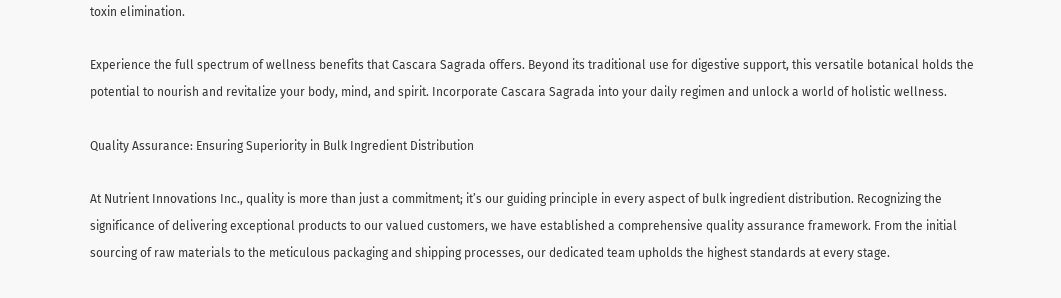toxin elimination.

Experience the full spectrum of wellness benefits that Cascara Sagrada offers. Beyond its traditional use for digestive support, this versatile botanical holds the potential to nourish and revitalize your body, mind, and spirit. Incorporate Cascara Sagrada into your daily regimen and unlock a world of holistic wellness.

Quality Assurance: Ensuring Superiority in Bulk Ingredient Distribution

At Nutrient Innovations Inc., quality is more than just a commitment; it’s our guiding principle in every aspect of bulk ingredient distribution. Recognizing the significance of delivering exceptional products to our valued customers, we have established a comprehensive quality assurance framework. From the initial sourcing of raw materials to the meticulous packaging and shipping processes, our dedicated team upholds the highest standards at every stage.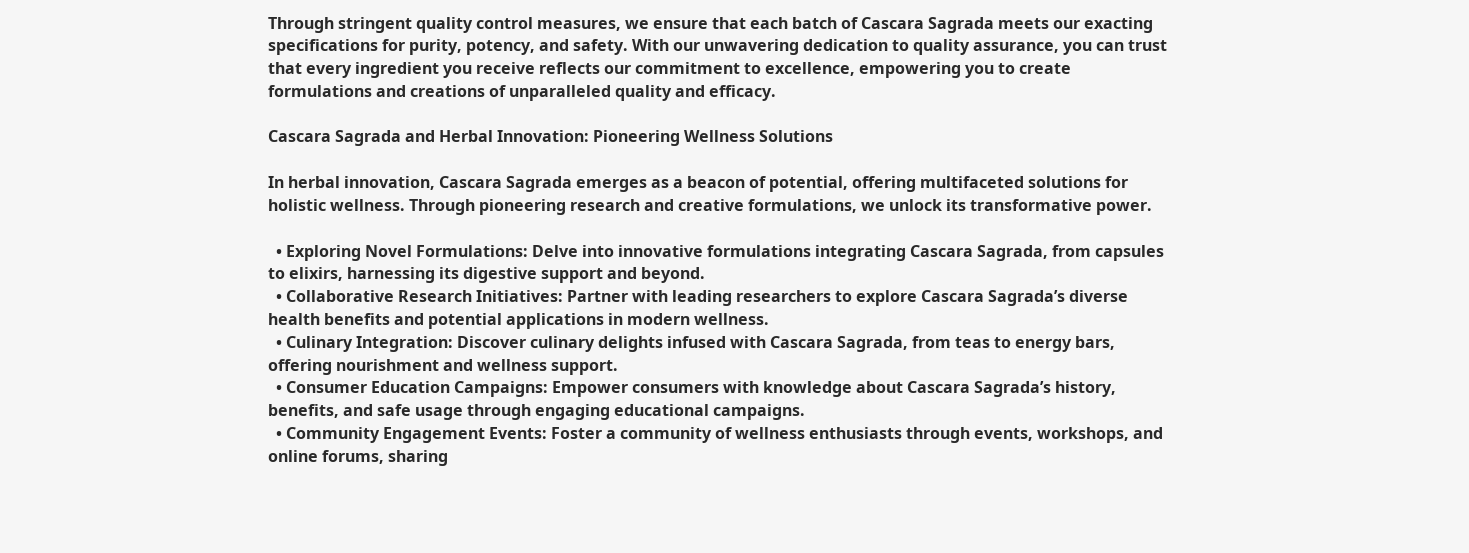Through stringent quality control measures, we ensure that each batch of Cascara Sagrada meets our exacting specifications for purity, potency, and safety. With our unwavering dedication to quality assurance, you can trust that every ingredient you receive reflects our commitment to excellence, empowering you to create formulations and creations of unparalleled quality and efficacy.

Cascara Sagrada and Herbal Innovation: Pioneering Wellness Solutions

In herbal innovation, Cascara Sagrada emerges as a beacon of potential, offering multifaceted solutions for holistic wellness. Through pioneering research and creative formulations, we unlock its transformative power.

  • Exploring Novel Formulations: Delve into innovative formulations integrating Cascara Sagrada, from capsules to elixirs, harnessing its digestive support and beyond.
  • Collaborative Research Initiatives: Partner with leading researchers to explore Cascara Sagrada’s diverse health benefits and potential applications in modern wellness.
  • Culinary Integration: Discover culinary delights infused with Cascara Sagrada, from teas to energy bars, offering nourishment and wellness support.
  • Consumer Education Campaigns: Empower consumers with knowledge about Cascara Sagrada’s history, benefits, and safe usage through engaging educational campaigns.
  • Community Engagement Events: Foster a community of wellness enthusiasts through events, workshops, and online forums, sharing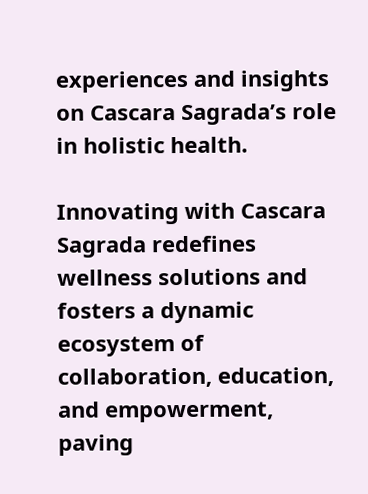experiences and insights on Cascara Sagrada’s role in holistic health.

Innovating with Cascara Sagrada redefines wellness solutions and fosters a dynamic ecosystem of collaboration, education, and empowerment, paving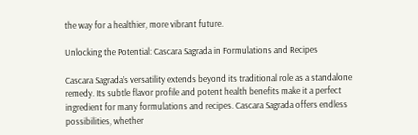the way for a healthier, more vibrant future.

Unlocking the Potential: Cascara Sagrada in Formulations and Recipes

Cascara Sagrada’s versatility extends beyond its traditional role as a standalone remedy. Its subtle flavor profile and potent health benefits make it a perfect ingredient for many formulations and recipes. Cascara Sagrada offers endless possibilities, whether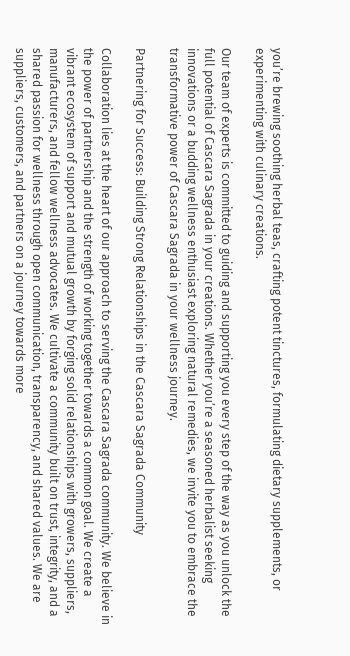you’re brewing soothing herbal teas, crafting potent tinctures, formulating dietary supplements, or experimenting with culinary creations.

Our team of experts is committed to guiding and supporting you every step of the way as you unlock the full potential of Cascara Sagrada in your creations. Whether you’re a seasoned herbalist seeking innovations or a budding wellness enthusiast exploring natural remedies, we invite you to embrace the transformative power of Cascara Sagrada in your wellness journey.

Partnering for Success: Building Strong Relationships in the Cascara Sagrada Community

Collaboration lies at the heart of our approach to serving the Cascara Sagrada community. We believe in the power of partnership and the strength of working together towards a common goal. We create a vibrant ecosystem of support and mutual growth by forging solid relationships with growers, suppliers, manufacturers, and fellow wellness advocates. We cultivate a community built on trust, integrity, and a shared passion for wellness through open communication, transparency, and shared values. We are suppliers, customers, and partners on a journey towards more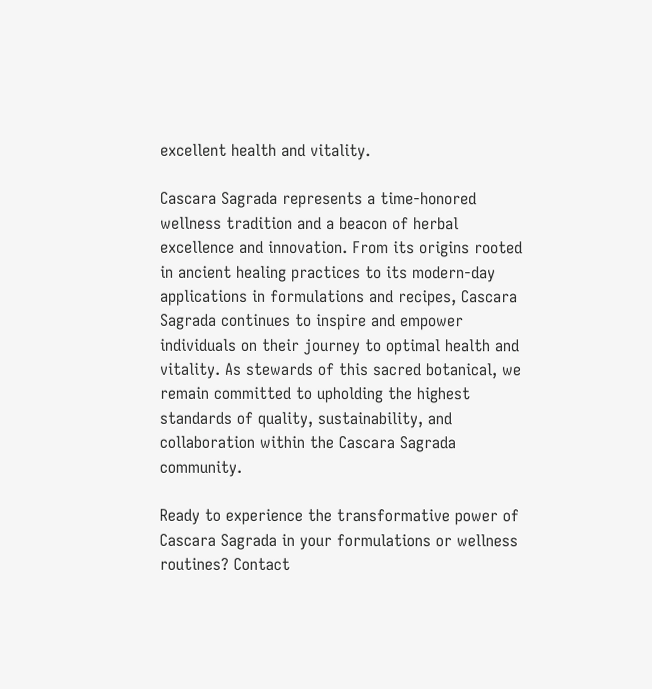excellent health and vitality.

Cascara Sagrada represents a time-honored wellness tradition and a beacon of herbal excellence and innovation. From its origins rooted in ancient healing practices to its modern-day applications in formulations and recipes, Cascara Sagrada continues to inspire and empower individuals on their journey to optimal health and vitality. As stewards of this sacred botanical, we remain committed to upholding the highest standards of quality, sustainability, and collaboration within the Cascara Sagrada community.

Ready to experience the transformative power of Cascara Sagrada in your formulations or wellness routines? Contact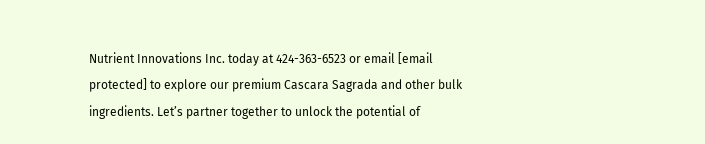Nutrient Innovations Inc. today at 424-363-6523 or email [email protected] to explore our premium Cascara Sagrada and other bulk ingredients. Let’s partner together to unlock the potential of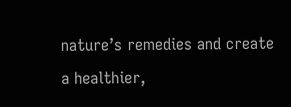nature’s remedies and create a healthier,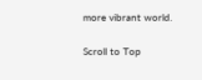more vibrant world.

Scroll to Top